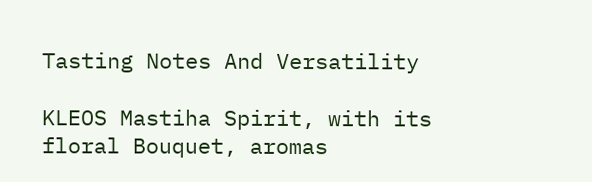Tasting Notes And Versatility

KLEOS Mastiha Spirit, with its floral Bouquet, aromas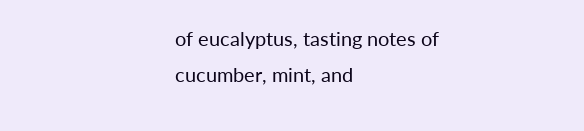of eucalyptus, tasting notes of cucumber, mint, and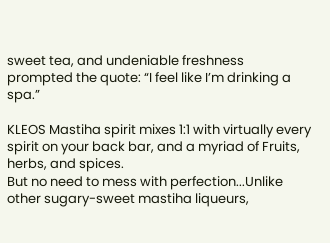sweet tea, and undeniable freshness prompted the quote: “I feel like I’m drinking a spa.”

KLEOS Mastiha spirit mixes 1:1 with virtually every spirit on your back bar, and a myriad of Fruits, herbs, and spices.
But no need to mess with perfection...Unlike other sugary-sweet mastiha liqueurs,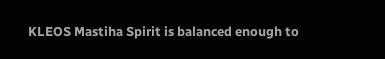KLEOS Mastiha Spirit is balanced enough to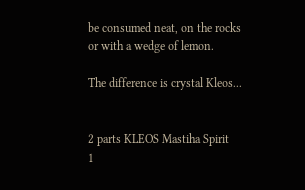be consumed neat, on the rocks or with a wedge of lemon.

The difference is crystal Kleos...


2 parts KLEOS Mastiha Spirit
1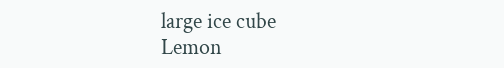large ice cube
Lemon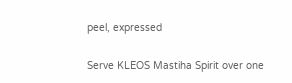peel, expressed

Serve KLEOS Mastiha Spirit over one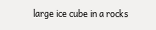large ice cube in a rocks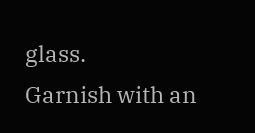glass.
Garnish with an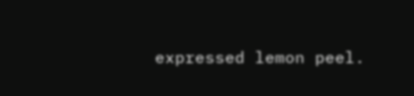expressed lemon peel.